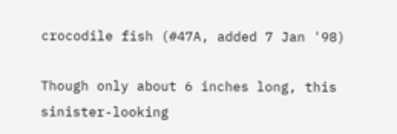crocodile fish (#47A, added 7 Jan '98)

Though only about 6 inches long, this sinister-looking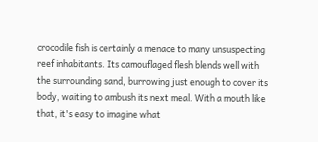crocodile fish is certainly a menace to many unsuspecting reef inhabitants. Its camouflaged flesh blends well with the surrounding sand, burrowing just enough to cover its body, waiting to ambush its next meal. With a mouth like that, it's easy to imagine what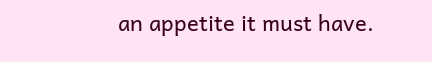an appetite it must have.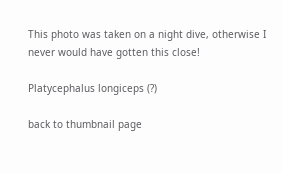This photo was taken on a night dive, otherwise I never would have gotten this close!

Platycephalus longiceps (?)

back to thumbnail page